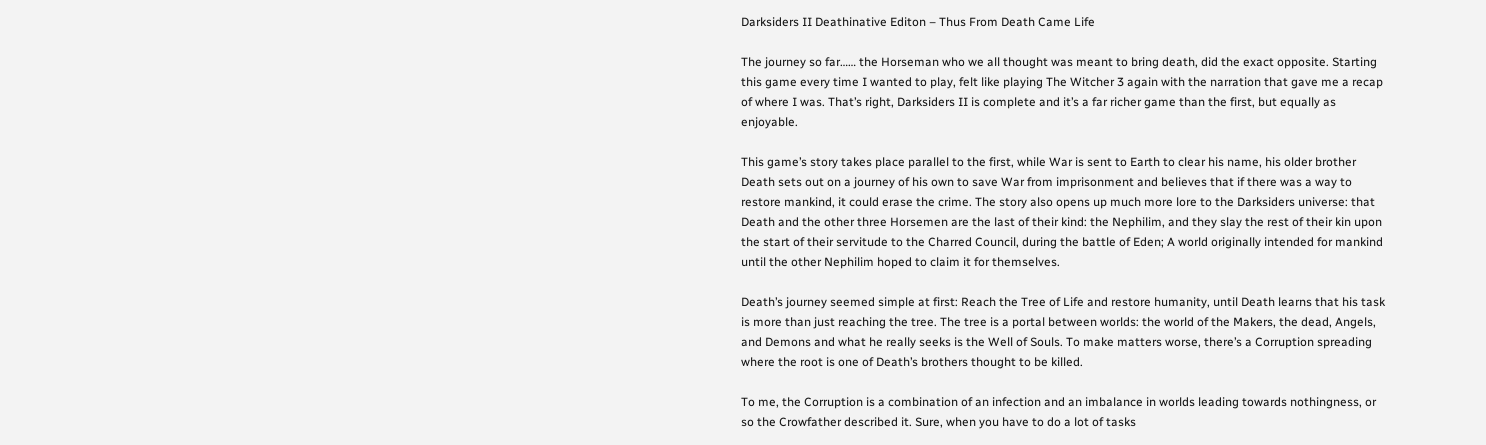Darksiders II Deathinative Editon – Thus From Death Came Life

The journey so far…… the Horseman who we all thought was meant to bring death, did the exact opposite. Starting this game every time I wanted to play, felt like playing The Witcher 3 again with the narration that gave me a recap of where I was. That’s right, Darksiders II is complete and it’s a far richer game than the first, but equally as enjoyable.

This game’s story takes place parallel to the first, while War is sent to Earth to clear his name, his older brother Death sets out on a journey of his own to save War from imprisonment and believes that if there was a way to restore mankind, it could erase the crime. The story also opens up much more lore to the Darksiders universe: that Death and the other three Horsemen are the last of their kind: the Nephilim, and they slay the rest of their kin upon the start of their servitude to the Charred Council, during the battle of Eden; A world originally intended for mankind until the other Nephilim hoped to claim it for themselves.

Death’s journey seemed simple at first: Reach the Tree of Life and restore humanity, until Death learns that his task is more than just reaching the tree. The tree is a portal between worlds: the world of the Makers, the dead, Angels, and Demons and what he really seeks is the Well of Souls. To make matters worse, there’s a Corruption spreading where the root is one of Death’s brothers thought to be killed.

To me, the Corruption is a combination of an infection and an imbalance in worlds leading towards nothingness, or so the Crowfather described it. Sure, when you have to do a lot of tasks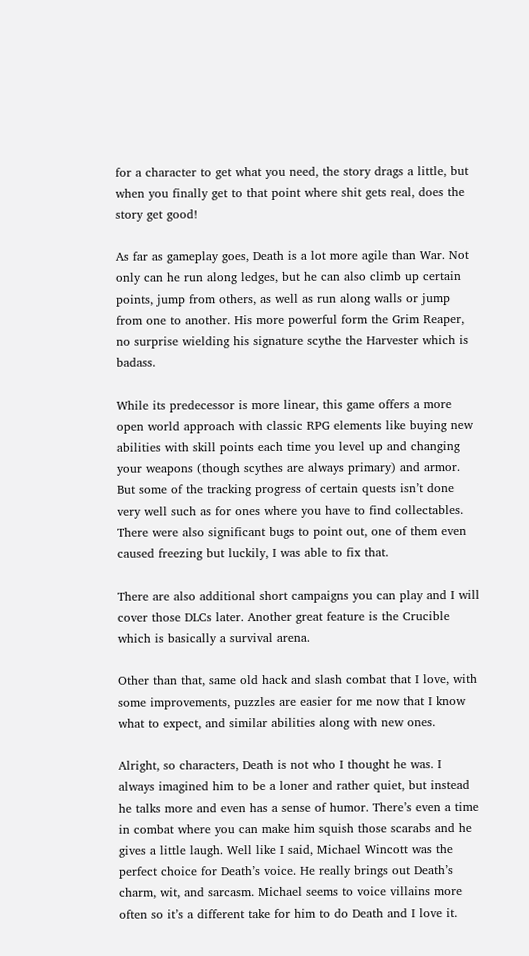for a character to get what you need, the story drags a little, but when you finally get to that point where shit gets real, does the story get good!

As far as gameplay goes, Death is a lot more agile than War. Not only can he run along ledges, but he can also climb up certain points, jump from others, as well as run along walls or jump from one to another. His more powerful form the Grim Reaper, no surprise wielding his signature scythe the Harvester which is badass.

While its predecessor is more linear, this game offers a more open world approach with classic RPG elements like buying new abilities with skill points each time you level up and changing your weapons (though scythes are always primary) and armor. But some of the tracking progress of certain quests isn’t done very well such as for ones where you have to find collectables. There were also significant bugs to point out, one of them even caused freezing but luckily, I was able to fix that.

There are also additional short campaigns you can play and I will cover those DLCs later. Another great feature is the Crucible which is basically a survival arena.

Other than that, same old hack and slash combat that I love, with some improvements, puzzles are easier for me now that I know what to expect, and similar abilities along with new ones.

Alright, so characters, Death is not who I thought he was. I always imagined him to be a loner and rather quiet, but instead he talks more and even has a sense of humor. There’s even a time in combat where you can make him squish those scarabs and he gives a little laugh. Well like I said, Michael Wincott was the perfect choice for Death’s voice. He really brings out Death’s charm, wit, and sarcasm. Michael seems to voice villains more often so it’s a different take for him to do Death and I love it.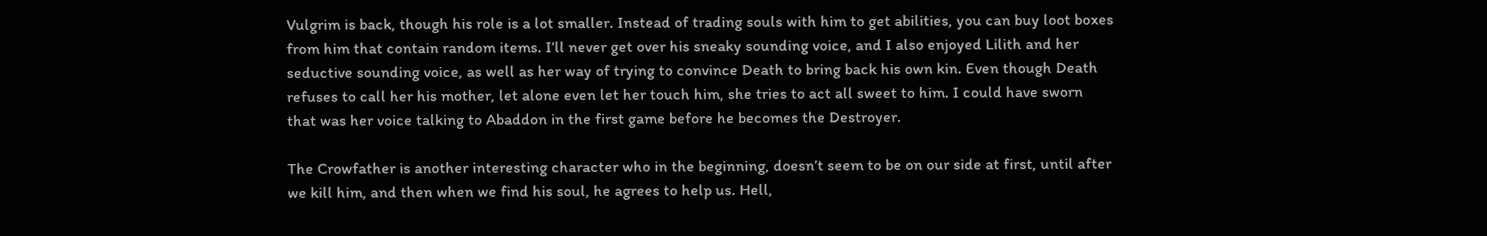Vulgrim is back, though his role is a lot smaller. Instead of trading souls with him to get abilities, you can buy loot boxes from him that contain random items. I’ll never get over his sneaky sounding voice, and I also enjoyed Lilith and her seductive sounding voice, as well as her way of trying to convince Death to bring back his own kin. Even though Death refuses to call her his mother, let alone even let her touch him, she tries to act all sweet to him. I could have sworn that was her voice talking to Abaddon in the first game before he becomes the Destroyer.

The Crowfather is another interesting character who in the beginning, doesn’t seem to be on our side at first, until after we kill him, and then when we find his soul, he agrees to help us. Hell,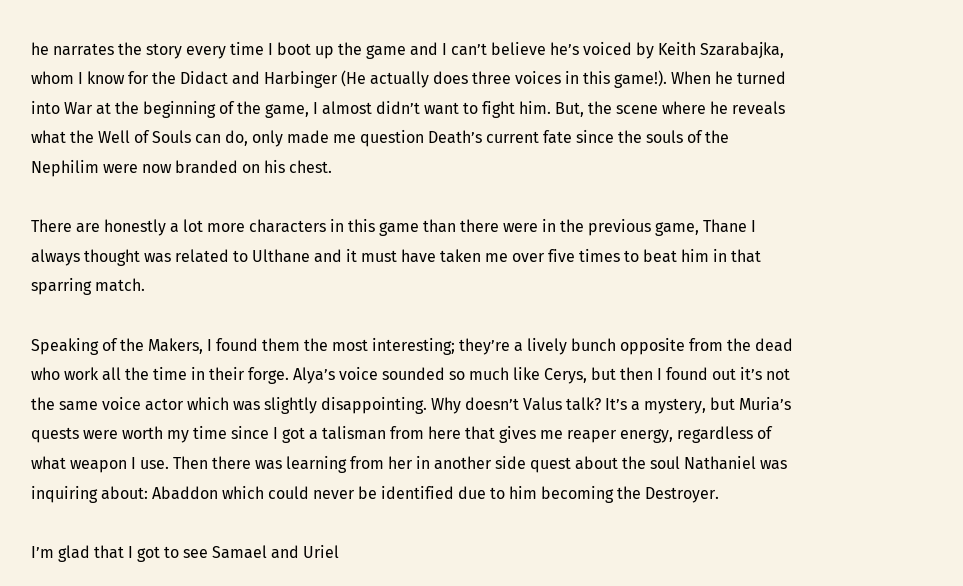he narrates the story every time I boot up the game and I can’t believe he’s voiced by Keith Szarabajka, whom I know for the Didact and Harbinger (He actually does three voices in this game!). When he turned into War at the beginning of the game, I almost didn’t want to fight him. But, the scene where he reveals what the Well of Souls can do, only made me question Death’s current fate since the souls of the Nephilim were now branded on his chest.

There are honestly a lot more characters in this game than there were in the previous game, Thane I always thought was related to Ulthane and it must have taken me over five times to beat him in that sparring match.

Speaking of the Makers, I found them the most interesting; they’re a lively bunch opposite from the dead who work all the time in their forge. Alya’s voice sounded so much like Cerys, but then I found out it’s not the same voice actor which was slightly disappointing. Why doesn’t Valus talk? It’s a mystery, but Muria’s quests were worth my time since I got a talisman from here that gives me reaper energy, regardless of what weapon I use. Then there was learning from her in another side quest about the soul Nathaniel was inquiring about: Abaddon which could never be identified due to him becoming the Destroyer.

I’m glad that I got to see Samael and Uriel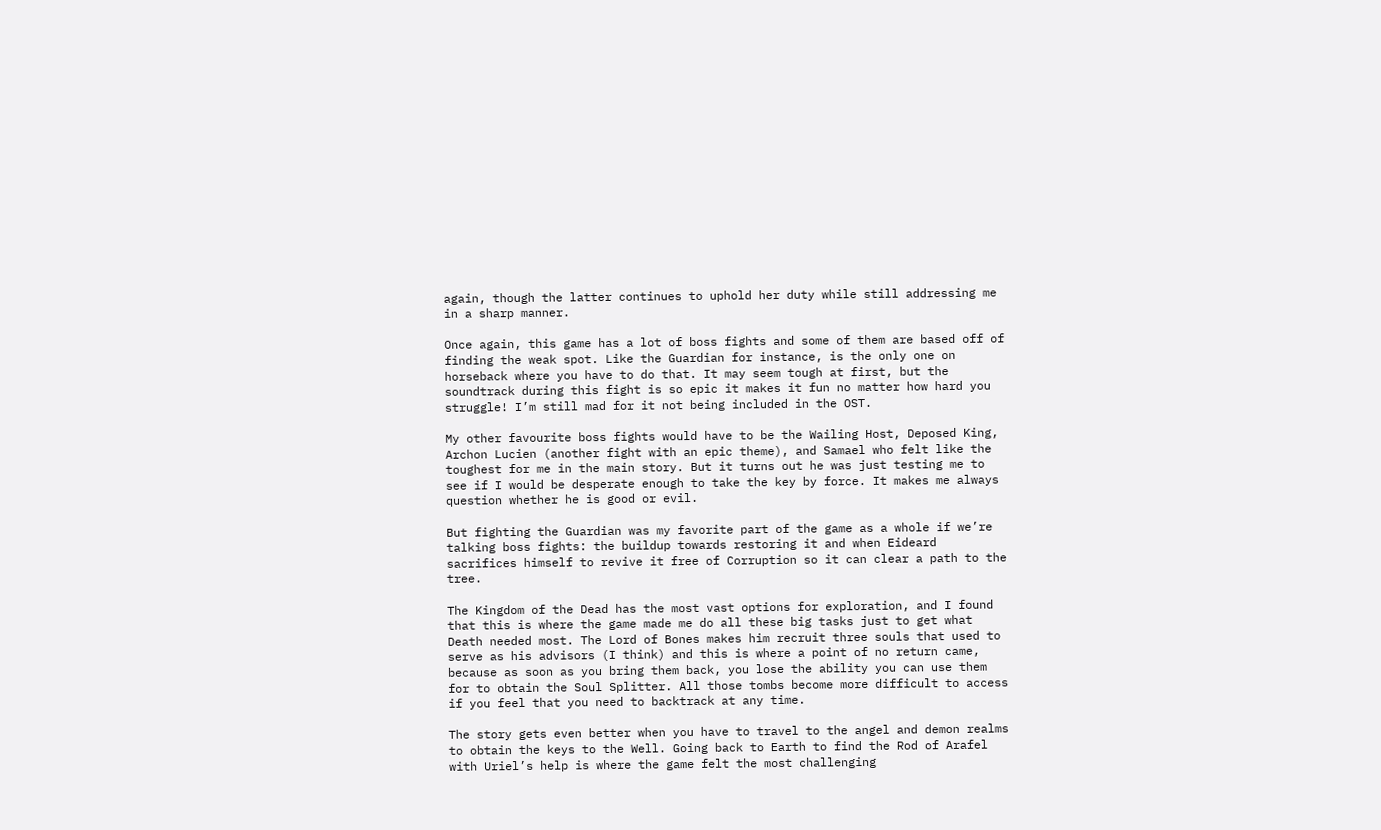again, though the latter continues to uphold her duty while still addressing me in a sharp manner.

Once again, this game has a lot of boss fights and some of them are based off of finding the weak spot. Like the Guardian for instance, is the only one on horseback where you have to do that. It may seem tough at first, but the soundtrack during this fight is so epic it makes it fun no matter how hard you struggle! I’m still mad for it not being included in the OST.

My other favourite boss fights would have to be the Wailing Host, Deposed King, Archon Lucien (another fight with an epic theme), and Samael who felt like the toughest for me in the main story. But it turns out he was just testing me to see if I would be desperate enough to take the key by force. It makes me always question whether he is good or evil.

But fighting the Guardian was my favorite part of the game as a whole if we’re talking boss fights: the buildup towards restoring it and when Eideard sacrifices himself to revive it free of Corruption so it can clear a path to the tree.

The Kingdom of the Dead has the most vast options for exploration, and I found that this is where the game made me do all these big tasks just to get what Death needed most. The Lord of Bones makes him recruit three souls that used to serve as his advisors (I think) and this is where a point of no return came, because as soon as you bring them back, you lose the ability you can use them for to obtain the Soul Splitter. All those tombs become more difficult to access if you feel that you need to backtrack at any time.

The story gets even better when you have to travel to the angel and demon realms to obtain the keys to the Well. Going back to Earth to find the Rod of Arafel with Uriel’s help is where the game felt the most challenging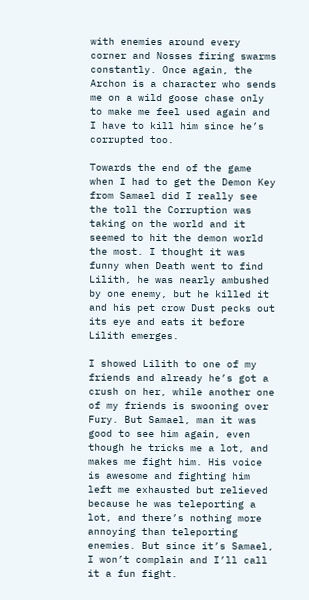with enemies around every corner and Nosses firing swarms constantly. Once again, the Archon is a character who sends me on a wild goose chase only to make me feel used again and I have to kill him since he’s corrupted too.

Towards the end of the game when I had to get the Demon Key from Samael did I really see the toll the Corruption was taking on the world and it seemed to hit the demon world the most. I thought it was funny when Death went to find Lilith, he was nearly ambushed by one enemy, but he killed it and his pet crow Dust pecks out its eye and eats it before Lilith emerges.

I showed Lilith to one of my friends and already he’s got a crush on her, while another one of my friends is swooning over Fury. But Samael, man it was good to see him again, even though he tricks me a lot, and makes me fight him. His voice is awesome and fighting him left me exhausted but relieved because he was teleporting a lot, and there’s nothing more annoying than teleporting enemies. But since it’s Samael, I won’t complain and I’ll call it a fun fight.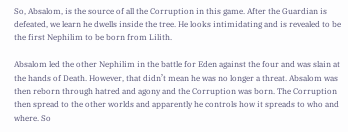So, Absalom, is the source of all the Corruption in this game. After the Guardian is defeated, we learn he dwells inside the tree. He looks intimidating and is revealed to be the first Nephilim to be born from Lilith.

Absalom led the other Nephilim in the battle for Eden against the four and was slain at the hands of Death. However, that didn’t mean he was no longer a threat. Absalom was then reborn through hatred and agony and the Corruption was born. The Corruption then spread to the other worlds and apparently he controls how it spreads to who and where. So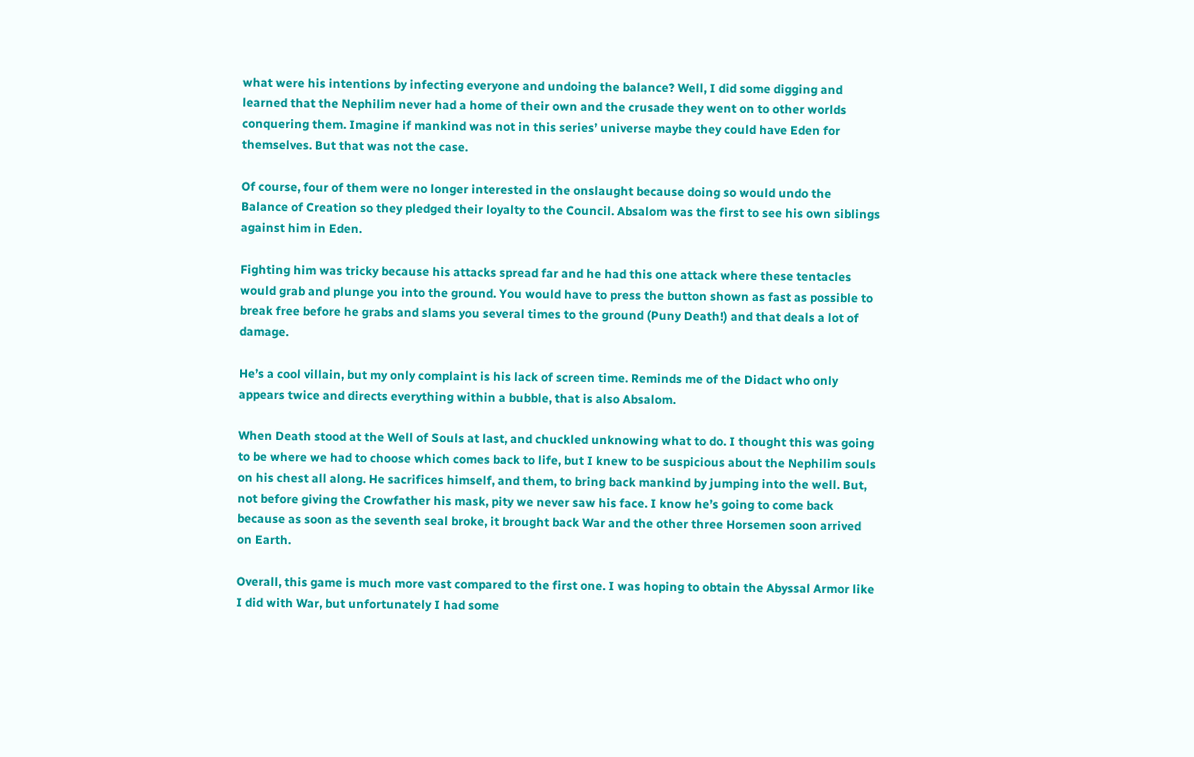what were his intentions by infecting everyone and undoing the balance? Well, I did some digging and learned that the Nephilim never had a home of their own and the crusade they went on to other worlds conquering them. Imagine if mankind was not in this series’ universe maybe they could have Eden for themselves. But that was not the case.

Of course, four of them were no longer interested in the onslaught because doing so would undo the Balance of Creation so they pledged their loyalty to the Council. Absalom was the first to see his own siblings against him in Eden.

Fighting him was tricky because his attacks spread far and he had this one attack where these tentacles would grab and plunge you into the ground. You would have to press the button shown as fast as possible to break free before he grabs and slams you several times to the ground (Puny Death!) and that deals a lot of damage.

He’s a cool villain, but my only complaint is his lack of screen time. Reminds me of the Didact who only appears twice and directs everything within a bubble, that is also Absalom.

When Death stood at the Well of Souls at last, and chuckled unknowing what to do. I thought this was going to be where we had to choose which comes back to life, but I knew to be suspicious about the Nephilim souls on his chest all along. He sacrifices himself, and them, to bring back mankind by jumping into the well. But, not before giving the Crowfather his mask, pity we never saw his face. I know he’s going to come back because as soon as the seventh seal broke, it brought back War and the other three Horsemen soon arrived on Earth.

Overall, this game is much more vast compared to the first one. I was hoping to obtain the Abyssal Armor like I did with War, but unfortunately I had some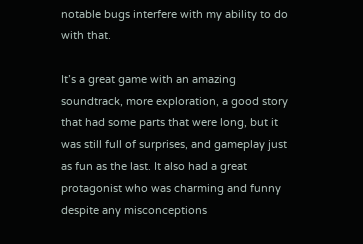notable bugs interfere with my ability to do with that.

It’s a great game with an amazing soundtrack, more exploration, a good story that had some parts that were long, but it was still full of surprises, and gameplay just as fun as the last. It also had a great protagonist who was charming and funny despite any misconceptions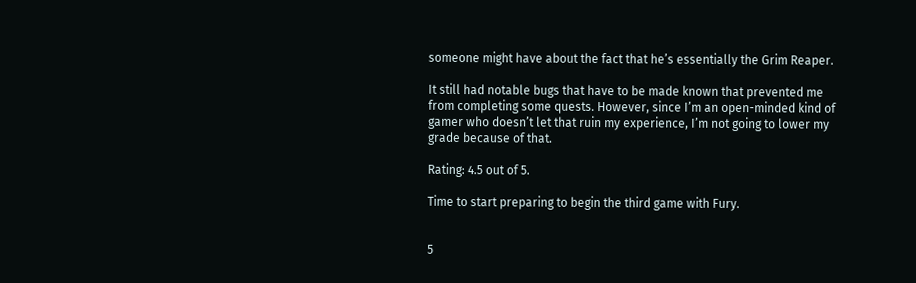someone might have about the fact that he’s essentially the Grim Reaper.

It still had notable bugs that have to be made known that prevented me from completing some quests. However, since I’m an open-minded kind of gamer who doesn’t let that ruin my experience, I’m not going to lower my grade because of that.

Rating: 4.5 out of 5.

Time to start preparing to begin the third game with Fury.


5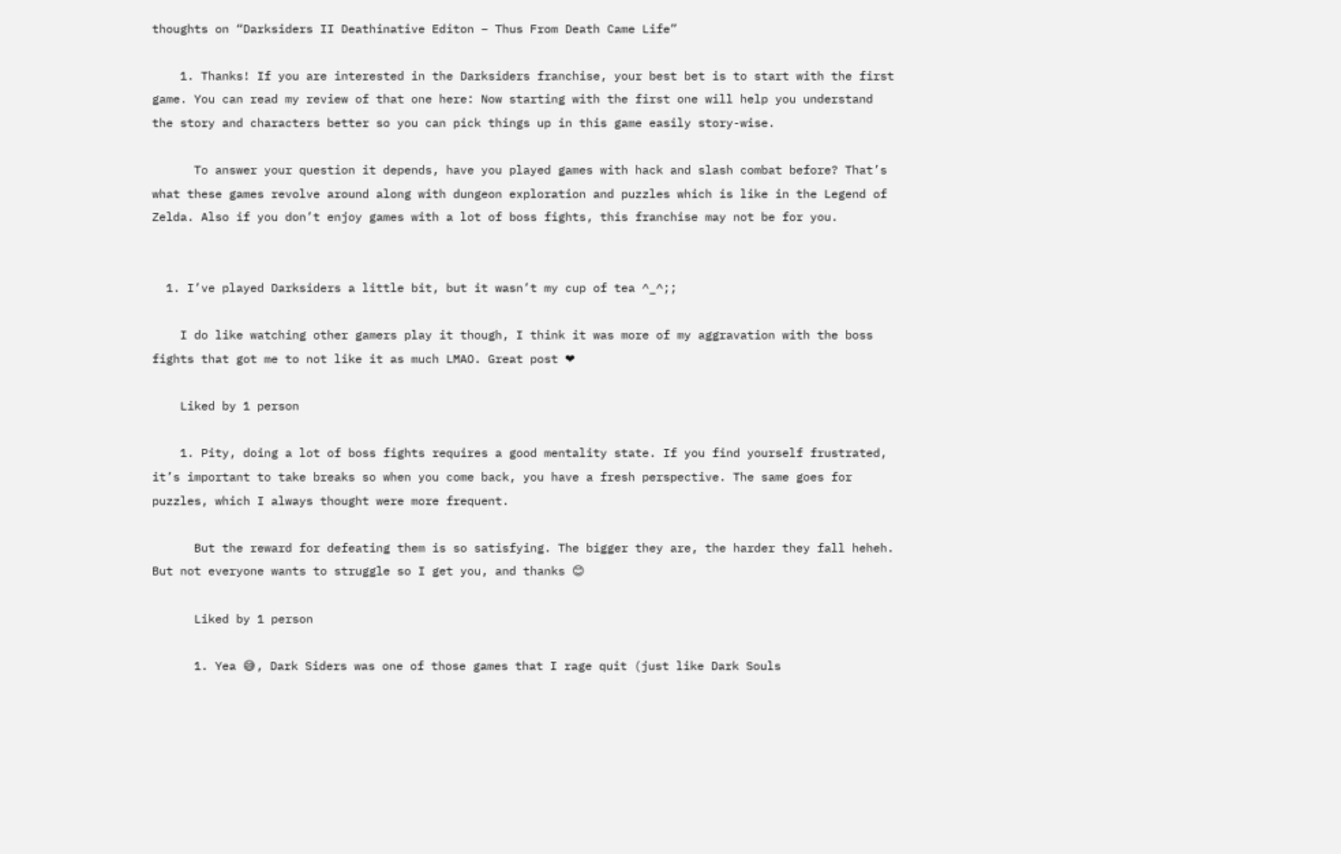thoughts on “Darksiders II Deathinative Editon – Thus From Death Came Life”

    1. Thanks! If you are interested in the Darksiders franchise, your best bet is to start with the first game. You can read my review of that one here: Now starting with the first one will help you understand the story and characters better so you can pick things up in this game easily story-wise.

      To answer your question it depends, have you played games with hack and slash combat before? That’s what these games revolve around along with dungeon exploration and puzzles which is like in the Legend of Zelda. Also if you don’t enjoy games with a lot of boss fights, this franchise may not be for you.


  1. I’ve played Darksiders a little bit, but it wasn’t my cup of tea ^_^;;

    I do like watching other gamers play it though, I think it was more of my aggravation with the boss fights that got me to not like it as much LMAO. Great post ❤

    Liked by 1 person

    1. Pity, doing a lot of boss fights requires a good mentality state. If you find yourself frustrated, it’s important to take breaks so when you come back, you have a fresh perspective. The same goes for puzzles, which I always thought were more frequent.

      But the reward for defeating them is so satisfying. The bigger they are, the harder they fall heheh. But not everyone wants to struggle so I get you, and thanks 😊

      Liked by 1 person

      1. Yea 😅, Dark Siders was one of those games that I rage quit (just like Dark Souls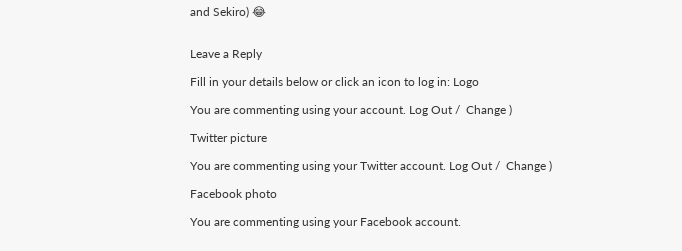and Sekiro) 😂


Leave a Reply

Fill in your details below or click an icon to log in: Logo

You are commenting using your account. Log Out /  Change )

Twitter picture

You are commenting using your Twitter account. Log Out /  Change )

Facebook photo

You are commenting using your Facebook account.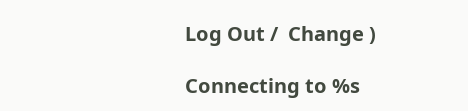Log Out /  Change )

Connecting to %s